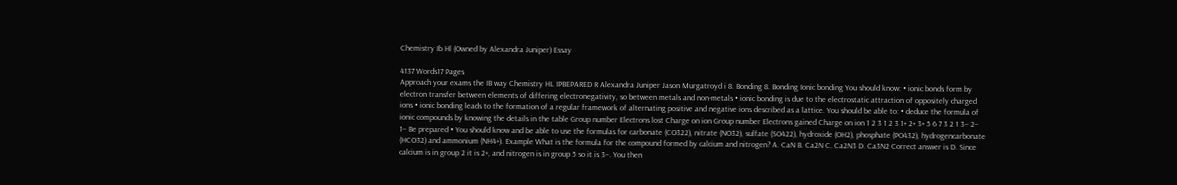Chemistry Ib Hl (Owned by Alexandra Juniper) Essay

4137 Words17 Pages
Approach your exams the IB way Chemistry HL IPBEPARED R Alexandra Juniper Jason Murgatroyd i 8. Bonding 8. Bonding Ionic bonding You should know: • ionic bonds form by electron transfer between elements of differing electronegativity, so between metals and non-metals • ionic bonding is due to the electrostatic attraction of oppositely charged ions • ionic bonding leads to the formation of a regular framework of alternating positive and negative ions described as a lattice. You should be able to: • deduce the formula of ionic compounds by knowing the details in the table Group number Electrons lost Charge on ion Group number Electrons gained Charge on ion 1 2 3 1 2 3 1+ 2+ 3+ 5 6 7 3 2 1 3– 2– 1– Be prepared • You should know and be able to use the formulas for carbonate (CO322), nitrate (NO32), sulfate (SO422), hydroxide (OH2), phosphate (PO432), hydrogencarbonate (HCO32) and ammonium (NH4+). Example What is the formula for the compound formed by calcium and nitrogen? A. CaN B. Ca2N C. Ca2N3 D. Ca3N2 Correct answer is D. Since calcium is in group 2 it is 2+, and nitrogen is in group 5 so it is 3–. You then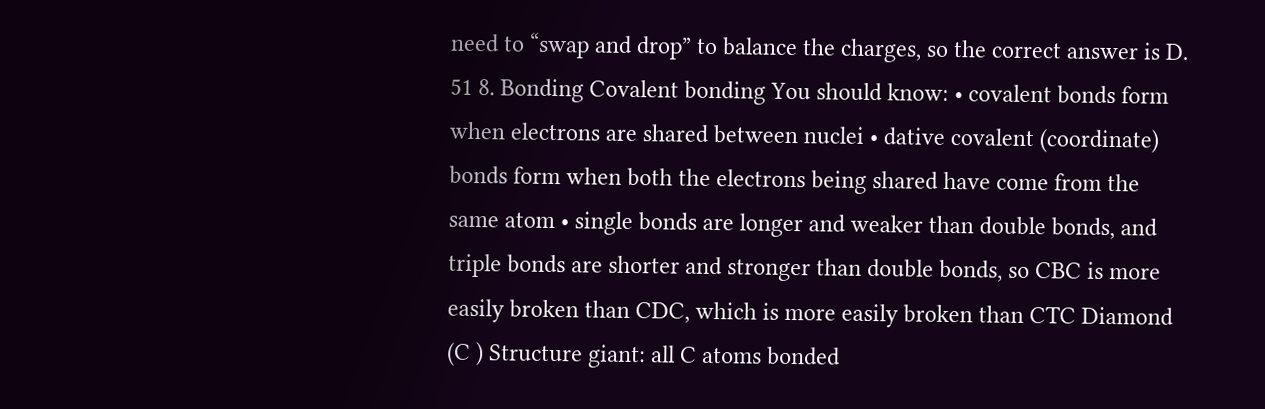need to “swap and drop” to balance the charges, so the correct answer is D. 51 8. Bonding Covalent bonding You should know: • covalent bonds form when electrons are shared between nuclei • dative covalent (coordinate) bonds form when both the electrons being shared have come from the same atom • single bonds are longer and weaker than double bonds, and triple bonds are shorter and stronger than double bonds, so CBC is more easily broken than CDC, which is more easily broken than CTC Diamond (C ) Structure giant: all C atoms bonded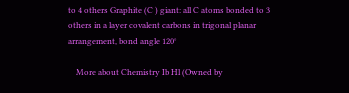to 4 others Graphite (C ) giant: all C atoms bonded to 3 others in a layer covalent carbons in trigonal planar arrangement, bond angle 120°

    More about Chemistry Ib Hl (Owned by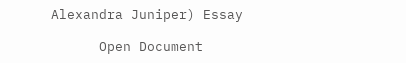Alexandra Juniper) Essay

      Open Document